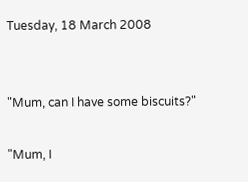Tuesday, 18 March 2008


"Mum, can I have some biscuits?"

"Mum, I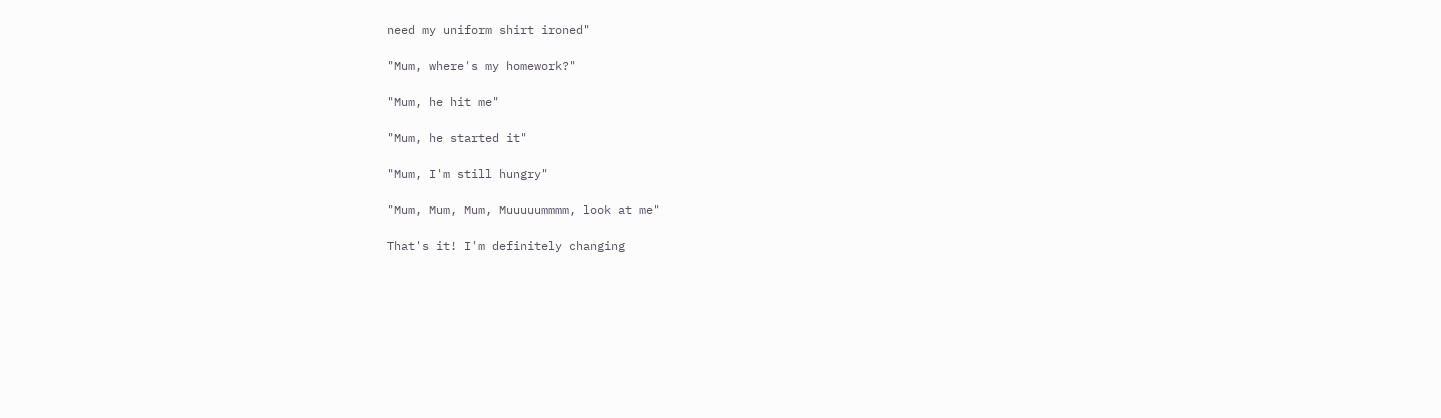need my uniform shirt ironed"

"Mum, where's my homework?"

"Mum, he hit me"

"Mum, he started it"

"Mum, I'm still hungry"

"Mum, Mum, Mum, Muuuuummmm, look at me"

That's it! I'm definitely changing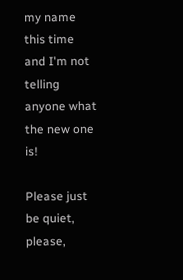my name this time and I'm not telling anyone what the new one is!

Please just be quiet, please,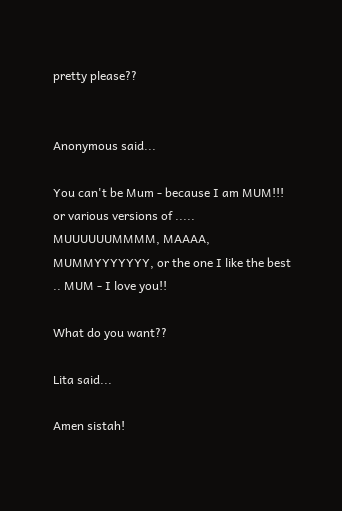pretty please??


Anonymous said...

You can't be Mum - because I am MUM!!! or various versions of ..... MUUUUUUMMMM, MAAAA, MUMMYYYYYYY, or the one I like the best .. MUM - I love you!!

What do you want??

Lita said...

Amen sistah!